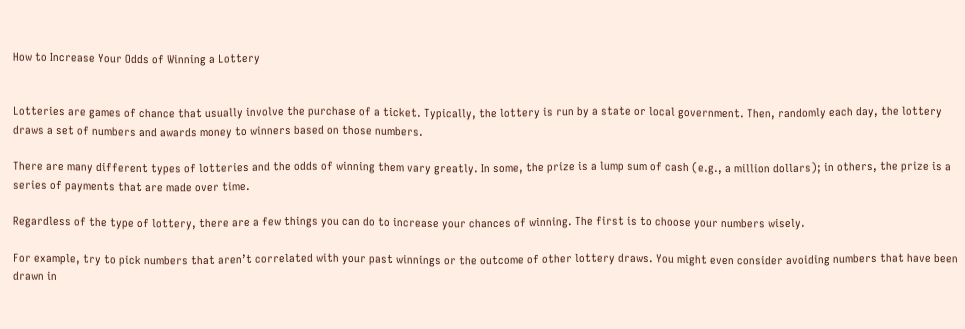How to Increase Your Odds of Winning a Lottery


Lotteries are games of chance that usually involve the purchase of a ticket. Typically, the lottery is run by a state or local government. Then, randomly each day, the lottery draws a set of numbers and awards money to winners based on those numbers.

There are many different types of lotteries and the odds of winning them vary greatly. In some, the prize is a lump sum of cash (e.g., a million dollars); in others, the prize is a series of payments that are made over time.

Regardless of the type of lottery, there are a few things you can do to increase your chances of winning. The first is to choose your numbers wisely.

For example, try to pick numbers that aren’t correlated with your past winnings or the outcome of other lottery draws. You might even consider avoiding numbers that have been drawn in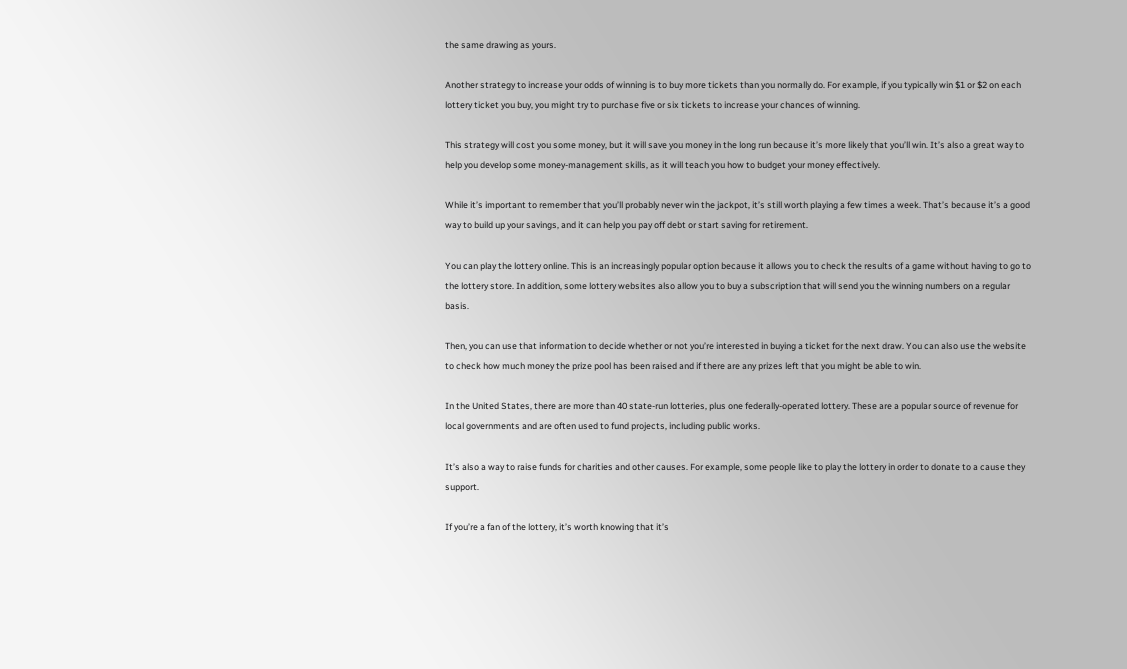the same drawing as yours.

Another strategy to increase your odds of winning is to buy more tickets than you normally do. For example, if you typically win $1 or $2 on each lottery ticket you buy, you might try to purchase five or six tickets to increase your chances of winning.

This strategy will cost you some money, but it will save you money in the long run because it’s more likely that you’ll win. It’s also a great way to help you develop some money-management skills, as it will teach you how to budget your money effectively.

While it’s important to remember that you’ll probably never win the jackpot, it’s still worth playing a few times a week. That’s because it’s a good way to build up your savings, and it can help you pay off debt or start saving for retirement.

You can play the lottery online. This is an increasingly popular option because it allows you to check the results of a game without having to go to the lottery store. In addition, some lottery websites also allow you to buy a subscription that will send you the winning numbers on a regular basis.

Then, you can use that information to decide whether or not you’re interested in buying a ticket for the next draw. You can also use the website to check how much money the prize pool has been raised and if there are any prizes left that you might be able to win.

In the United States, there are more than 40 state-run lotteries, plus one federally-operated lottery. These are a popular source of revenue for local governments and are often used to fund projects, including public works.

It’s also a way to raise funds for charities and other causes. For example, some people like to play the lottery in order to donate to a cause they support.

If you’re a fan of the lottery, it’s worth knowing that it’s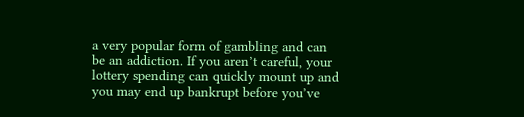a very popular form of gambling and can be an addiction. If you aren’t careful, your lottery spending can quickly mount up and you may end up bankrupt before you’ve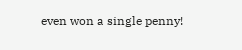even won a single penny!